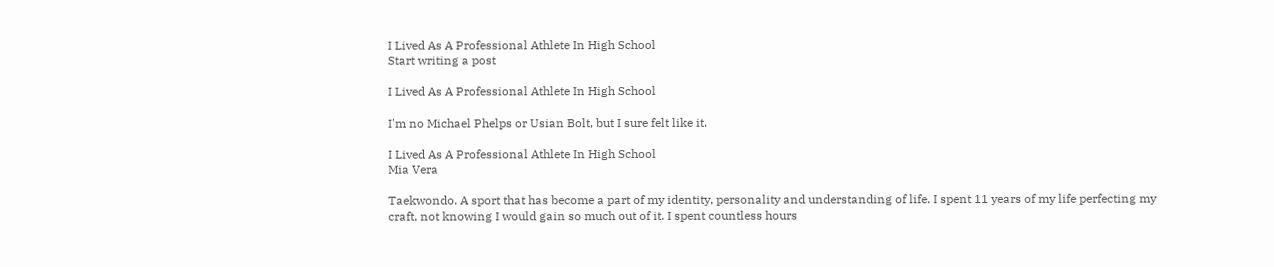I Lived As A Professional Athlete In High School
Start writing a post

I Lived As A Professional Athlete In High School

I'm no Michael Phelps or Usian Bolt, but I sure felt like it.

I Lived As A Professional Athlete In High School
Mia Vera

Taekwondo. A sport that has become a part of my identity, personality and understanding of life. I spent 11 years of my life perfecting my craft, not knowing I would gain so much out of it. I spent countless hours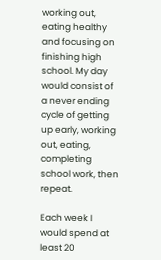working out, eating healthy and focusing on finishing high school. My day would consist of a never ending cycle of getting up early, working out, eating, completing school work, then repeat.

Each week I would spend at least 20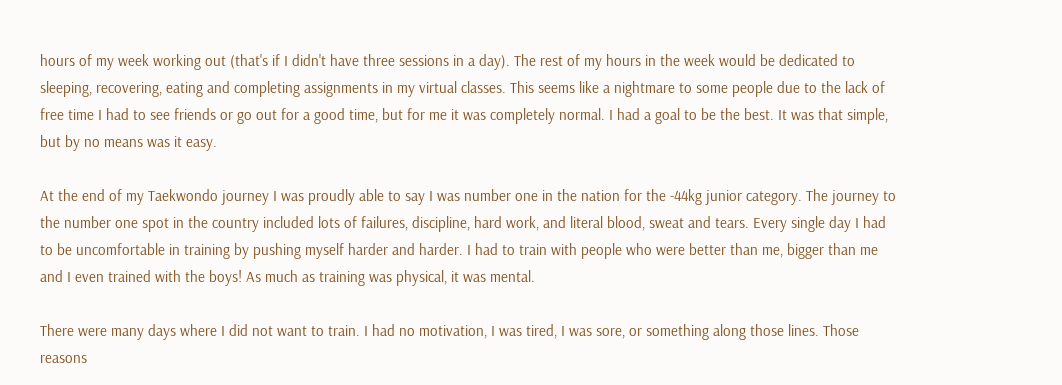hours of my week working out (that's if I didn't have three sessions in a day). The rest of my hours in the week would be dedicated to sleeping, recovering, eating and completing assignments in my virtual classes. This seems like a nightmare to some people due to the lack of free time I had to see friends or go out for a good time, but for me it was completely normal. I had a goal to be the best. It was that simple, but by no means was it easy.

At the end of my Taekwondo journey I was proudly able to say I was number one in the nation for the -44kg junior category. The journey to the number one spot in the country included lots of failures, discipline, hard work, and literal blood, sweat and tears. Every single day I had to be uncomfortable in training by pushing myself harder and harder. I had to train with people who were better than me, bigger than me and I even trained with the boys! As much as training was physical, it was mental.

There were many days where I did not want to train. I had no motivation, I was tired, I was sore, or something along those lines. Those reasons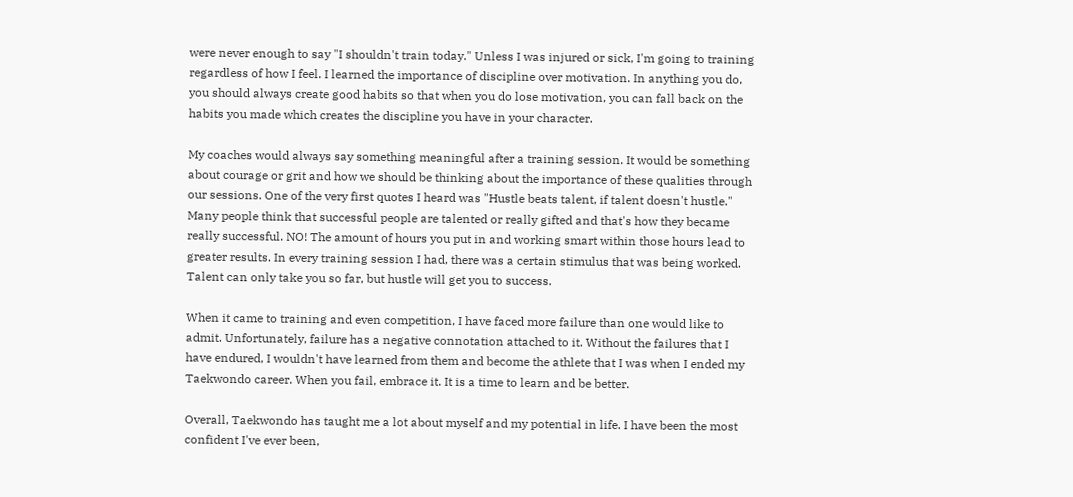were never enough to say "I shouldn't train today." Unless I was injured or sick, I'm going to training regardless of how I feel. I learned the importance of discipline over motivation. In anything you do, you should always create good habits so that when you do lose motivation, you can fall back on the habits you made which creates the discipline you have in your character.

My coaches would always say something meaningful after a training session. It would be something about courage or grit and how we should be thinking about the importance of these qualities through our sessions. One of the very first quotes I heard was "Hustle beats talent, if talent doesn't hustle." Many people think that successful people are talented or really gifted and that's how they became really successful. NO! The amount of hours you put in and working smart within those hours lead to greater results. In every training session I had, there was a certain stimulus that was being worked. Talent can only take you so far, but hustle will get you to success.

When it came to training and even competition, I have faced more failure than one would like to admit. Unfortunately, failure has a negative connotation attached to it. Without the failures that I have endured, I wouldn't have learned from them and become the athlete that I was when I ended my Taekwondo career. When you fail, embrace it. It is a time to learn and be better.

Overall, Taekwondo has taught me a lot about myself and my potential in life. I have been the most confident I've ever been,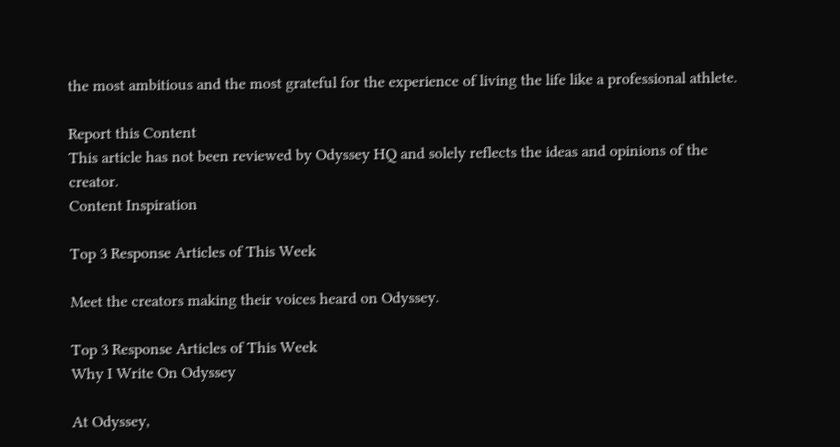the most ambitious and the most grateful for the experience of living the life like a professional athlete.

Report this Content
This article has not been reviewed by Odyssey HQ and solely reflects the ideas and opinions of the creator.
Content Inspiration

Top 3 Response Articles of This Week

Meet the creators making their voices heard on Odyssey.

Top 3 Response Articles of This Week
Why I Write On Odyssey

At Odyssey,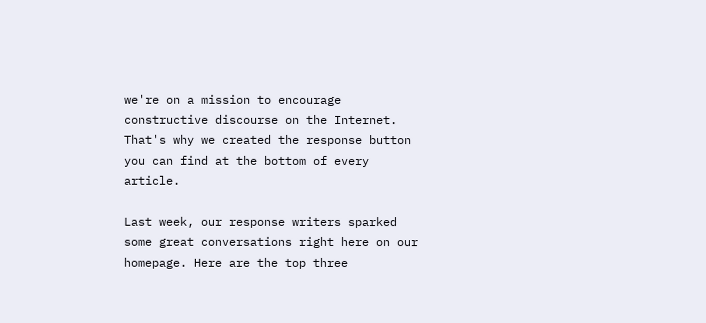we're on a mission to encourage constructive discourse on the Internet. That's why we created the response button you can find at the bottom of every article.

Last week, our response writers sparked some great conversations right here on our homepage. Here are the top three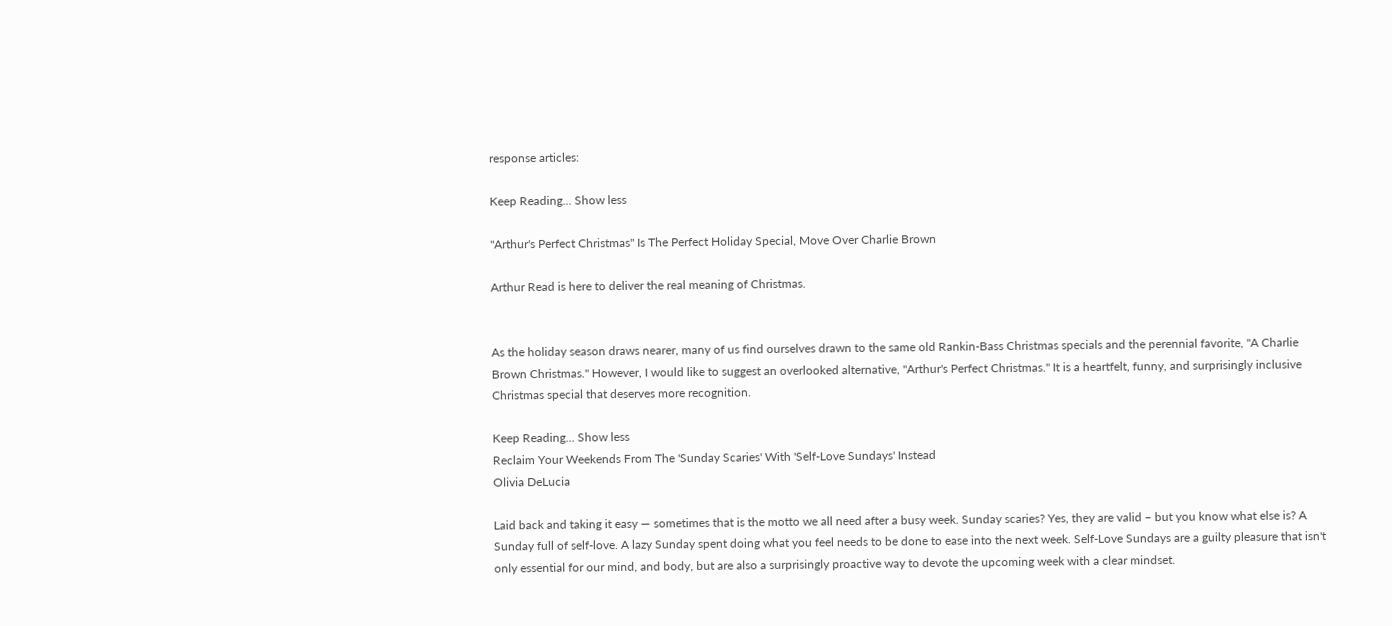response articles:

Keep Reading... Show less

"Arthur's Perfect Christmas" Is The Perfect Holiday Special, Move Over Charlie Brown

Arthur Read is here to deliver the real meaning of Christmas.


As the holiday season draws nearer, many of us find ourselves drawn to the same old Rankin-Bass Christmas specials and the perennial favorite, "A Charlie Brown Christmas." However, I would like to suggest an overlooked alternative, "Arthur's Perfect Christmas." It is a heartfelt, funny, and surprisingly inclusive Christmas special that deserves more recognition.

Keep Reading... Show less
Reclaim Your Weekends From The 'Sunday Scaries' With 'Self-Love Sundays' Instead
Olivia DeLucia

Laid back and taking it easy — sometimes that is the motto we all need after a busy week. Sunday scaries? Yes, they are valid – but you know what else is? A Sunday full of self-love. A lazy Sunday spent doing what you feel needs to be done to ease into the next week. Self-Love Sundays are a guilty pleasure that isn't only essential for our mind, and body, but are also a surprisingly proactive way to devote the upcoming week with a clear mindset.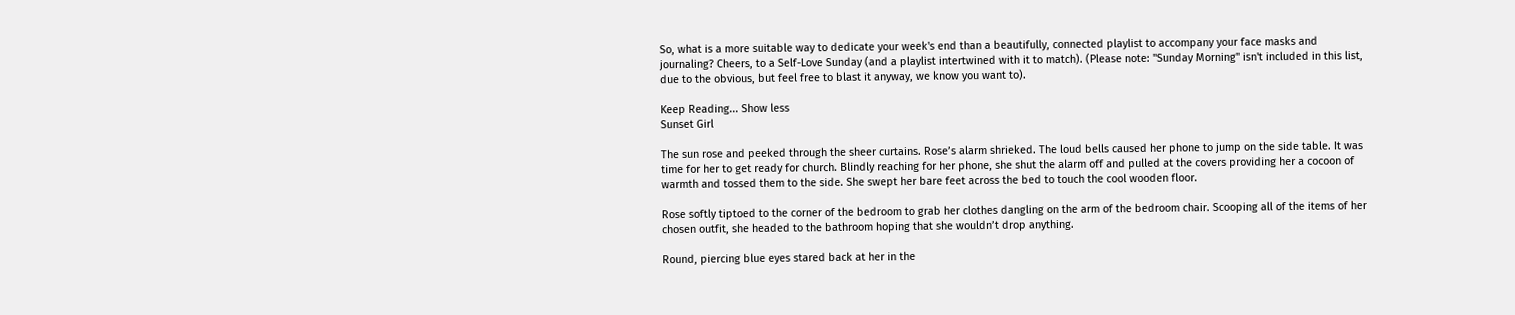So, what is a more suitable way to dedicate your week's end than a beautifully, connected playlist to accompany your face masks and journaling? Cheers, to a Self-Love Sunday (and a playlist intertwined with it to match). (Please note: "Sunday Morning" isn't included in this list, due to the obvious, but feel free to blast it anyway, we know you want to).

Keep Reading... Show less
Sunset Girl

The sun rose and peeked through the sheer curtains. Rose’s alarm shrieked. The loud bells caused her phone to jump on the side table. It was time for her to get ready for church. Blindly reaching for her phone, she shut the alarm off and pulled at the covers providing her a cocoon of warmth and tossed them to the side. She swept her bare feet across the bed to touch the cool wooden floor.

Rose softly tiptoed to the corner of the bedroom to grab her clothes dangling on the arm of the bedroom chair. Scooping all of the items of her chosen outfit, she headed to the bathroom hoping that she wouldn’t drop anything.

Round, piercing blue eyes stared back at her in the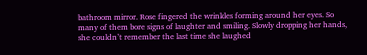bathroom mirror. Rose fingered the wrinkles forming around her eyes. So many of them bore signs of laughter and smiling. Slowly dropping her hands, she couldn’t remember the last time she laughed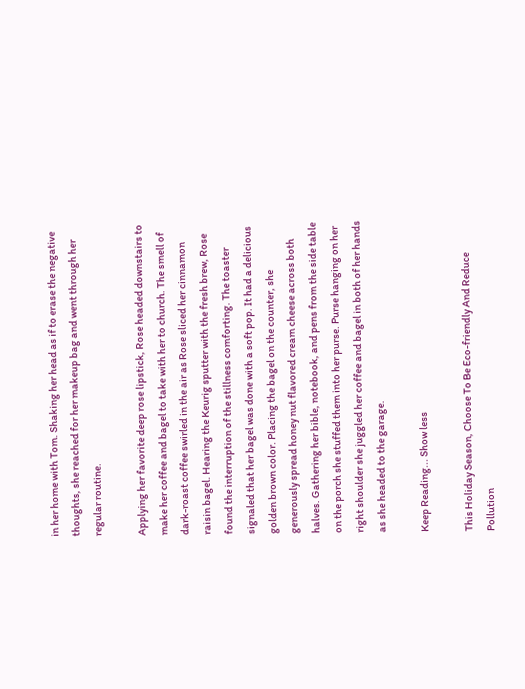in her home with Tom. Shaking her head as if to erase the negative thoughts, she reached for her makeup bag and went through her regular routine.

Applying her favorite deep rose lipstick, Rose headed downstairs to make her coffee and bagel to take with her to church. The smell of dark-roast coffee swirled in the air as Rose sliced her cinnamon raisin bagel. Hearing the Keurig sputter with the fresh brew, Rose found the interruption of the stillness comforting. The toaster signaled that her bagel was done with a soft pop. It had a delicious golden brown color. Placing the bagel on the counter, she generously spread honey nut flavored cream cheese across both halves. Gathering her bible, notebook, and pens from the side table on the porch she stuffed them into her purse. Purse hanging on her right shoulder she juggled her coffee and bagel in both of her hands as she headed to the garage.

Keep Reading... Show less

This Holiday Season, Choose To Be Eco-friendly And Reduce Pollution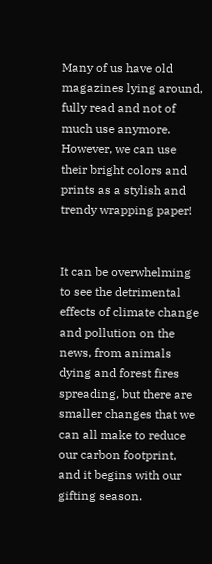Many of us have old magazines lying around, fully read and not of much use anymore. However, we can use their bright colors and prints as a stylish and trendy wrapping paper!


It can be overwhelming to see the detrimental effects of climate change and pollution on the news, from animals dying and forest fires spreading, but there are smaller changes that we can all make to reduce our carbon footprint, and it begins with our gifting season.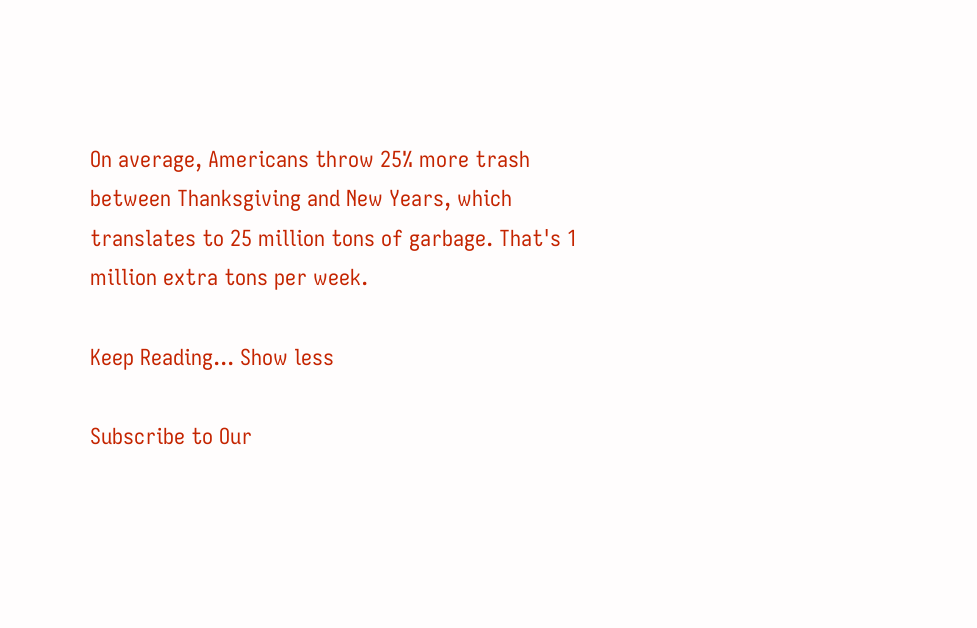On average, Americans throw 25% more trash between Thanksgiving and New Years, which translates to 25 million tons of garbage. That's 1 million extra tons per week.

Keep Reading... Show less

Subscribe to Our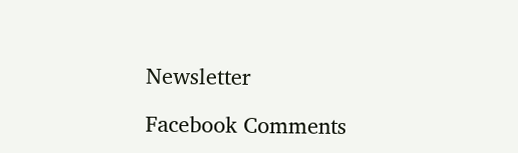Newsletter

Facebook Comments